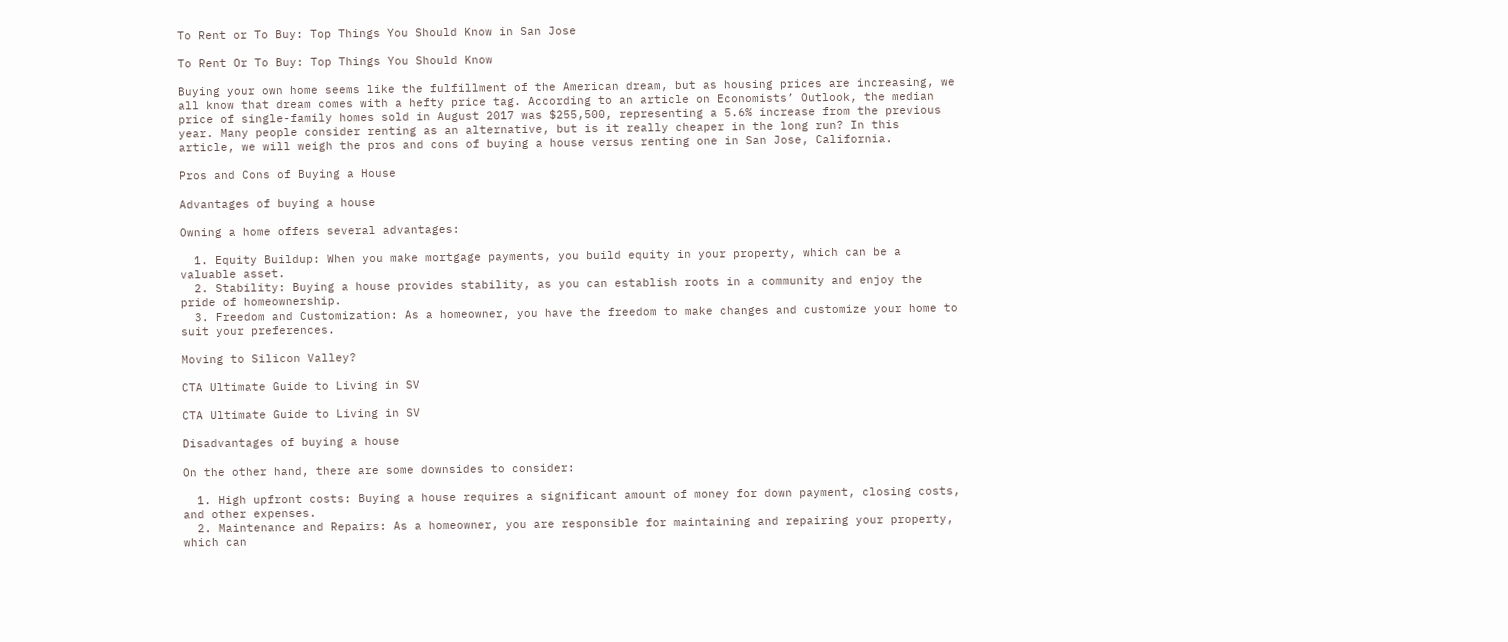To Rent or To Buy: Top Things You Should Know in San Jose

To Rent Or To Buy: Top Things You Should Know

Buying your own home seems like the fulfillment of the American dream, but as housing prices are increasing, we all know that dream comes with a hefty price tag. According to an article on Economists’ Outlook, the median price of single-family homes sold in August 2017 was $255,500, representing a 5.6% increase from the previous year. Many people consider renting as an alternative, but is it really cheaper in the long run? In this article, we will weigh the pros and cons of buying a house versus renting one in San Jose, California.

Pros and Cons of Buying a House

Advantages of buying a house

Owning a home offers several advantages:

  1. Equity Buildup: When you make mortgage payments, you build equity in your property, which can be a valuable asset.
  2. Stability: Buying a house provides stability, as you can establish roots in a community and enjoy the pride of homeownership.
  3. Freedom and Customization: As a homeowner, you have the freedom to make changes and customize your home to suit your preferences.

Moving to Silicon Valley?

CTA Ultimate Guide to Living in SV

CTA Ultimate Guide to Living in SV

Disadvantages of buying a house

On the other hand, there are some downsides to consider:

  1. High upfront costs: Buying a house requires a significant amount of money for down payment, closing costs, and other expenses.
  2. Maintenance and Repairs: As a homeowner, you are responsible for maintaining and repairing your property, which can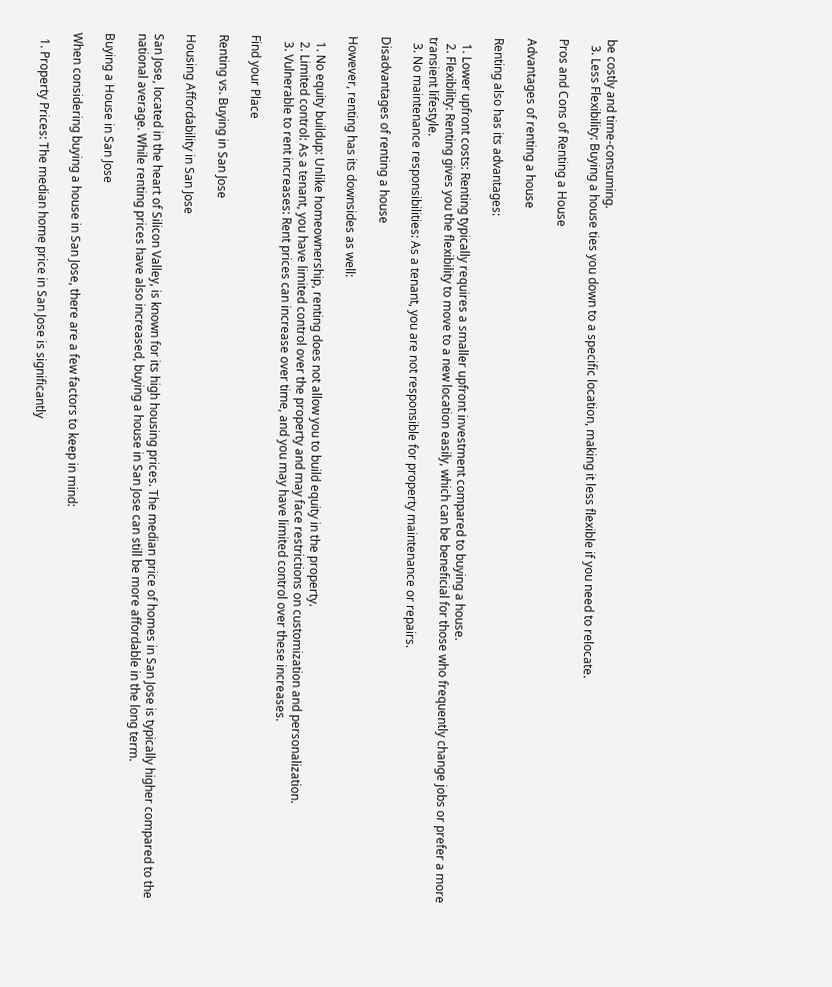be costly and time-consuming.
  3. Less Flexibility: Buying a house ties you down to a specific location, making it less flexible if you need to relocate.

Pros and Cons of Renting a House

Advantages of renting a house

Renting also has its advantages:

  1. Lower upfront costs: Renting typically requires a smaller upfront investment compared to buying a house.
  2. Flexibility: Renting gives you the flexibility to move to a new location easily, which can be beneficial for those who frequently change jobs or prefer a more transient lifestyle.
  3. No maintenance responsibilities: As a tenant, you are not responsible for property maintenance or repairs.

Disadvantages of renting a house

However, renting has its downsides as well:

  1. No equity buildup: Unlike homeownership, renting does not allow you to build equity in the property.
  2. Limited control: As a tenant, you have limited control over the property and may face restrictions on customization and personalization.
  3. Vulnerable to rent increases: Rent prices can increase over time, and you may have limited control over these increases.

Find your Place

Renting vs. Buying in San Jose

Housing Affordability in San Jose

San Jose, located in the heart of Silicon Valley, is known for its high housing prices. The median price of homes in San Jose is typically higher compared to the national average. While renting prices have also increased, buying a house in San Jose can still be more affordable in the long term.

Buying a House in San Jose

When considering buying a house in San Jose, there are a few factors to keep in mind:

  1. Property Prices: The median home price in San Jose is significantly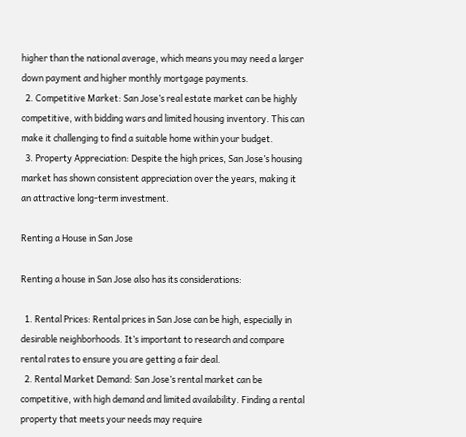higher than the national average, which means you may need a larger down payment and higher monthly mortgage payments.
  2. Competitive Market: San Jose’s real estate market can be highly competitive, with bidding wars and limited housing inventory. This can make it challenging to find a suitable home within your budget.
  3. Property Appreciation: Despite the high prices, San Jose’s housing market has shown consistent appreciation over the years, making it an attractive long-term investment.

Renting a House in San Jose

Renting a house in San Jose also has its considerations:

  1. Rental Prices: Rental prices in San Jose can be high, especially in desirable neighborhoods. It’s important to research and compare rental rates to ensure you are getting a fair deal.
  2. Rental Market Demand: San Jose’s rental market can be competitive, with high demand and limited availability. Finding a rental property that meets your needs may require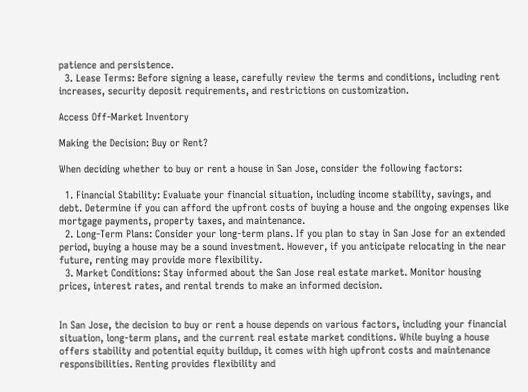patience and persistence.
  3. Lease Terms: Before signing a lease, carefully review the terms and conditions, including rent increases, security deposit requirements, and restrictions on customization.

Access Off-Market Inventory

Making the Decision: Buy or Rent?

When deciding whether to buy or rent a house in San Jose, consider the following factors:

  1. Financial Stability: Evaluate your financial situation, including income stability, savings, and debt. Determine if you can afford the upfront costs of buying a house and the ongoing expenses like mortgage payments, property taxes, and maintenance.
  2. Long-Term Plans: Consider your long-term plans. If you plan to stay in San Jose for an extended period, buying a house may be a sound investment. However, if you anticipate relocating in the near future, renting may provide more flexibility.
  3. Market Conditions: Stay informed about the San Jose real estate market. Monitor housing prices, interest rates, and rental trends to make an informed decision.


In San Jose, the decision to buy or rent a house depends on various factors, including your financial situation, long-term plans, and the current real estate market conditions. While buying a house offers stability and potential equity buildup, it comes with high upfront costs and maintenance responsibilities. Renting provides flexibility and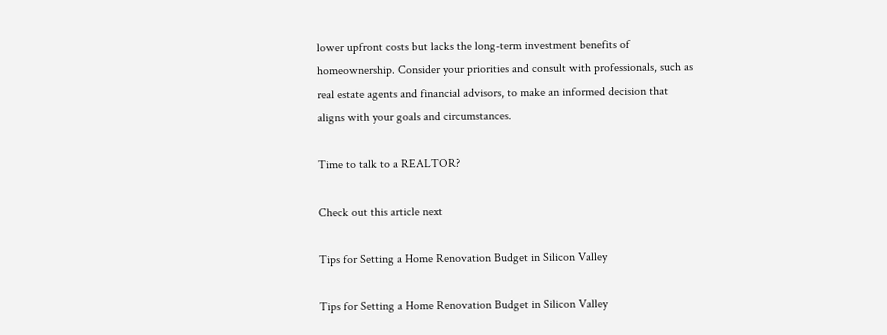lower upfront costs but lacks the long-term investment benefits of homeownership. Consider your priorities and consult with professionals, such as real estate agents and financial advisors, to make an informed decision that aligns with your goals and circumstances.

Time to talk to a REALTOR?

Check out this article next

Tips for Setting a Home Renovation Budget in Silicon Valley

Tips for Setting a Home Renovation Budget in Silicon Valley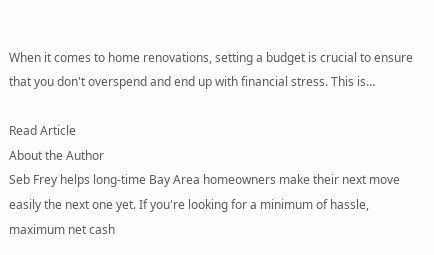When it comes to home renovations, setting a budget is crucial to ensure that you don't overspend and end up with financial stress. This is…

Read Article
About the Author
Seb Frey helps long-time Bay Area homeowners make their next move easily the next one yet. If you're looking for a minimum of hassle, maximum net cash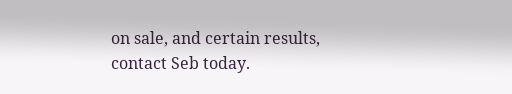on sale, and certain results, contact Seb today.